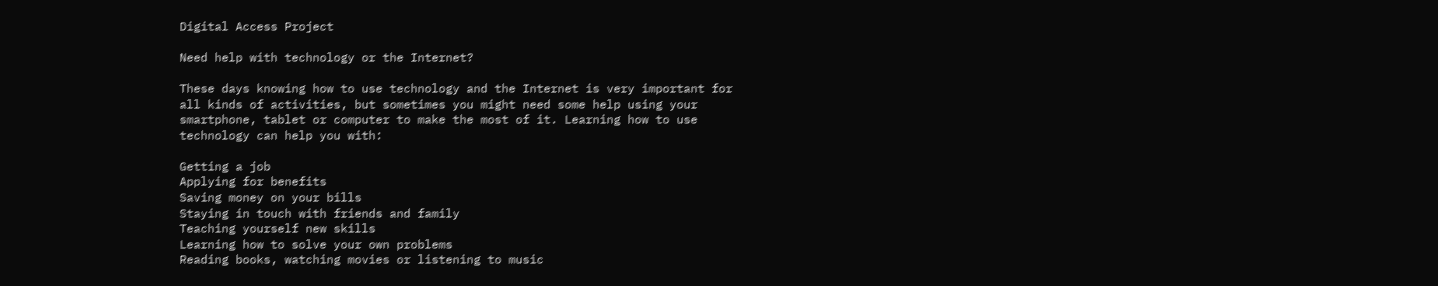Digital Access Project

Need help with technology or the Internet?

These days knowing how to use technology and the Internet is very important for all kinds of activities, but sometimes you might need some help using your smartphone, tablet or computer to make the most of it. Learning how to use technology can help you with:

Getting a job
Applying for benefits
Saving money on your bills
Staying in touch with friends and family
Teaching yourself new skills
Learning how to solve your own problems
Reading books, watching movies or listening to music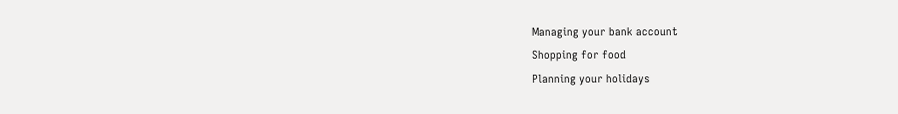Managing your bank account
Shopping for food
Planning your holidays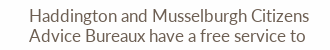Haddington and Musselburgh Citizens Advice Bureaux have a free service to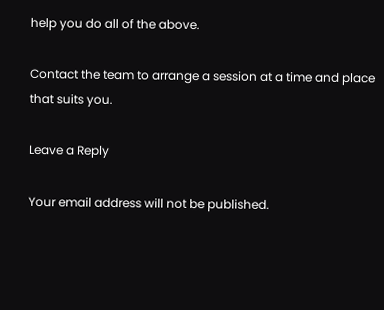help you do all of the above.

Contact the team to arrange a session at a time and place that suits you.

Leave a Reply

Your email address will not be published.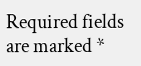Required fields are marked *